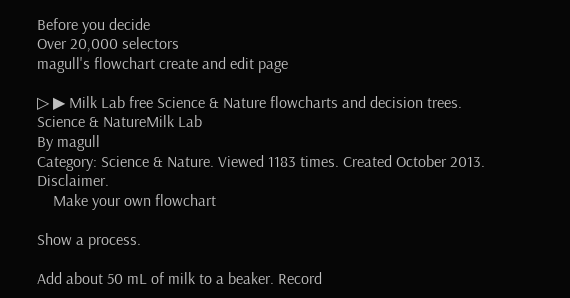Before you decide
Over 20,000 selectors
magull's flowchart create and edit page

▷ ▶ Milk Lab free Science & Nature flowcharts and decision trees.
Science & NatureMilk Lab
By magull
Category: Science & Nature. Viewed 1183 times. Created October 2013.     Disclaimer.
    Make your own flowchart

Show a process.

Add about 50 mL of milk to a beaker. Record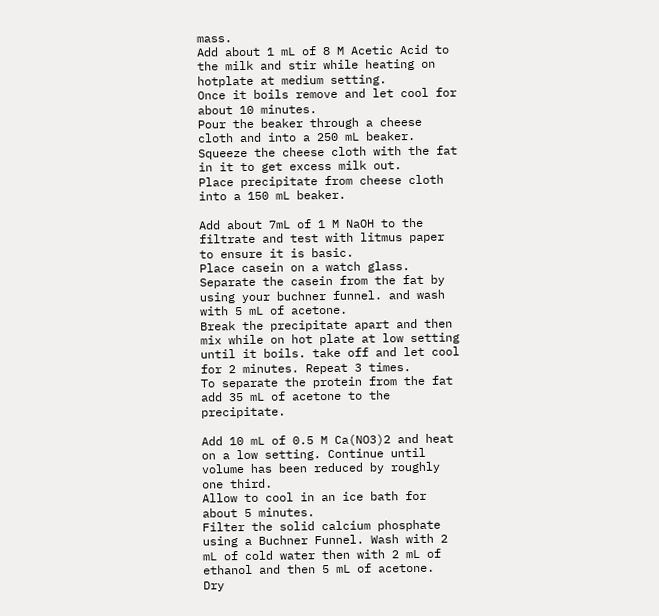mass.
Add about 1 mL of 8 M Acetic Acid to the milk and stir while heating on hotplate at medium setting.
Once it boils remove and let cool for about 10 minutes.
Pour the beaker through a cheese cloth and into a 250 mL beaker. Squeeze the cheese cloth with the fat in it to get excess milk out.
Place precipitate from cheese cloth into a 150 mL beaker.

Add about 7mL of 1 M NaOH to the filtrate and test with litmus paper to ensure it is basic.
Place casein on a watch glass.
Separate the casein from the fat by using your buchner funnel. and wash with 5 mL of acetone.
Break the precipitate apart and then mix while on hot plate at low setting until it boils. take off and let cool for 2 minutes. Repeat 3 times.
To separate the protein from the fat add 35 mL of acetone to the precipitate.

Add 10 mL of 0.5 M Ca(NO3)2 and heat on a low setting. Continue until volume has been reduced by roughly one third.
Allow to cool in an ice bath for about 5 minutes.
Filter the solid calcium phosphate using a Buchner Funnel. Wash with 2 mL of cold water then with 2 mL of ethanol and then 5 mL of acetone.
Dry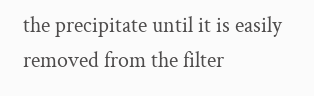the precipitate until it is easily removed from the filter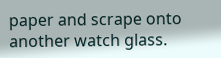paper and scrape onto another watch glass.